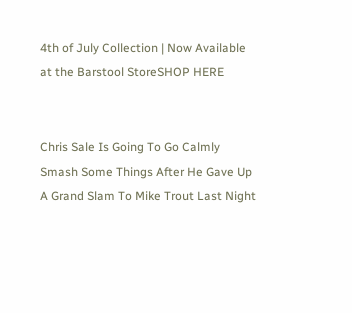4th of July Collection | Now Available at the Barstool StoreSHOP HERE


Chris Sale Is Going To Go Calmly Smash Some Things After He Gave Up A Grand Slam To Mike Trout Last Night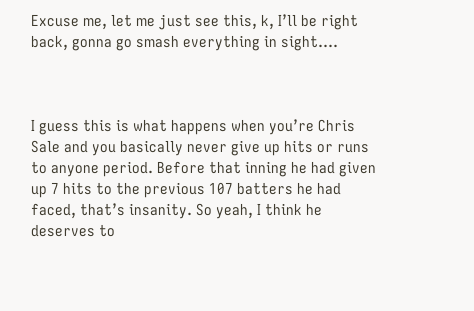Excuse me, let me just see this, k, I’ll be right back, gonna go smash everything in sight….



I guess this is what happens when you’re Chris Sale and you basically never give up hits or runs to anyone period. Before that inning he had given up 7 hits to the previous 107 batters he had faced, that’s insanity. So yeah, I think he deserves to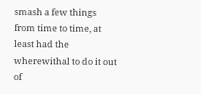smash a few things from time to time, at least had the wherewithal to do it out of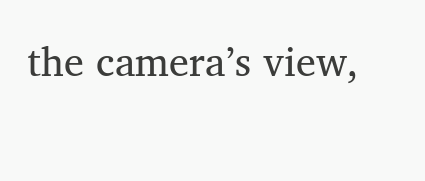the camera’s view,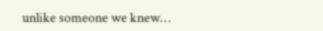unlike someone we knew…